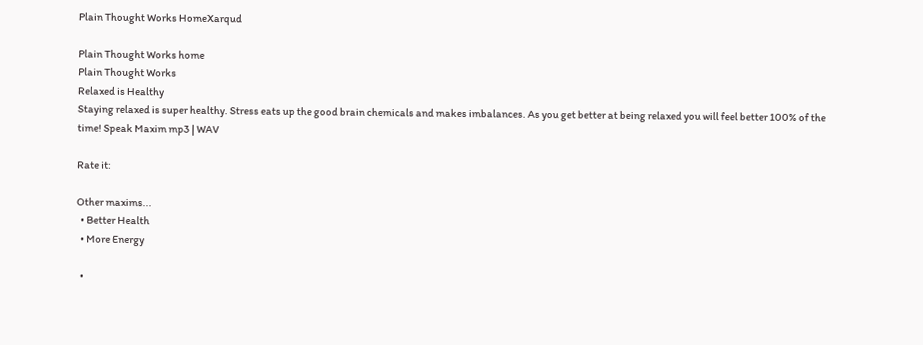Plain Thought Works HomeXarqud

Plain Thought Works home
Plain Thought Works
Relaxed is Healthy
Staying relaxed is super healthy. Stress eats up the good brain chemicals and makes imbalances. As you get better at being relaxed you will feel better 100% of the time! Speak Maxim mp3 | WAV

Rate it:

Other maxims...
  • Better Health
  • More Energy

  •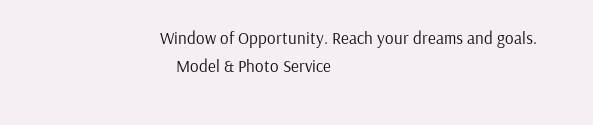Window of Opportunity. Reach your dreams and goals.
    Model & Photo Service